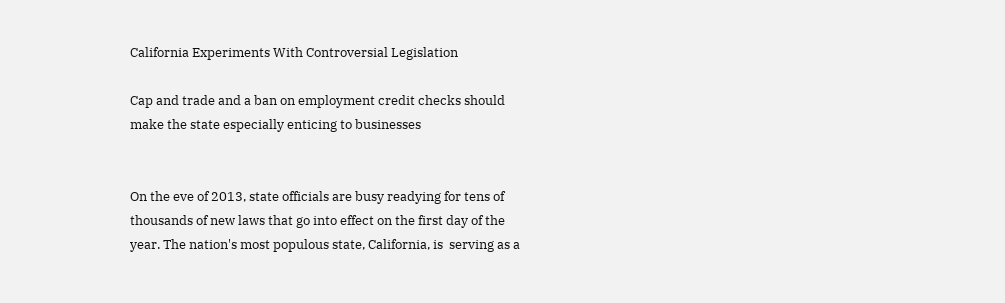California Experiments With Controversial Legislation

Cap and trade and a ban on employment credit checks should make the state especially enticing to businesses


On the eve of 2013, state officials are busy readying for tens of thousands of new laws that go into effect on the first day of the year. The nation's most populous state, California, is  serving as a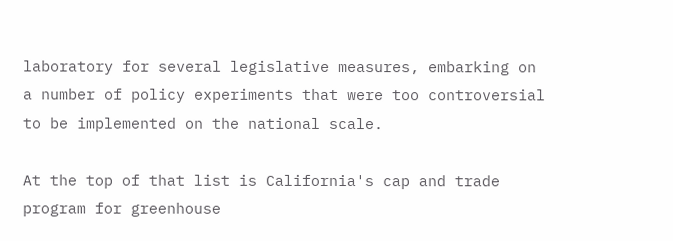laboratory for several legislative measures, embarking on a number of policy experiments that were too controversial to be implemented on the national scale.

At the top of that list is California's cap and trade program for greenhouse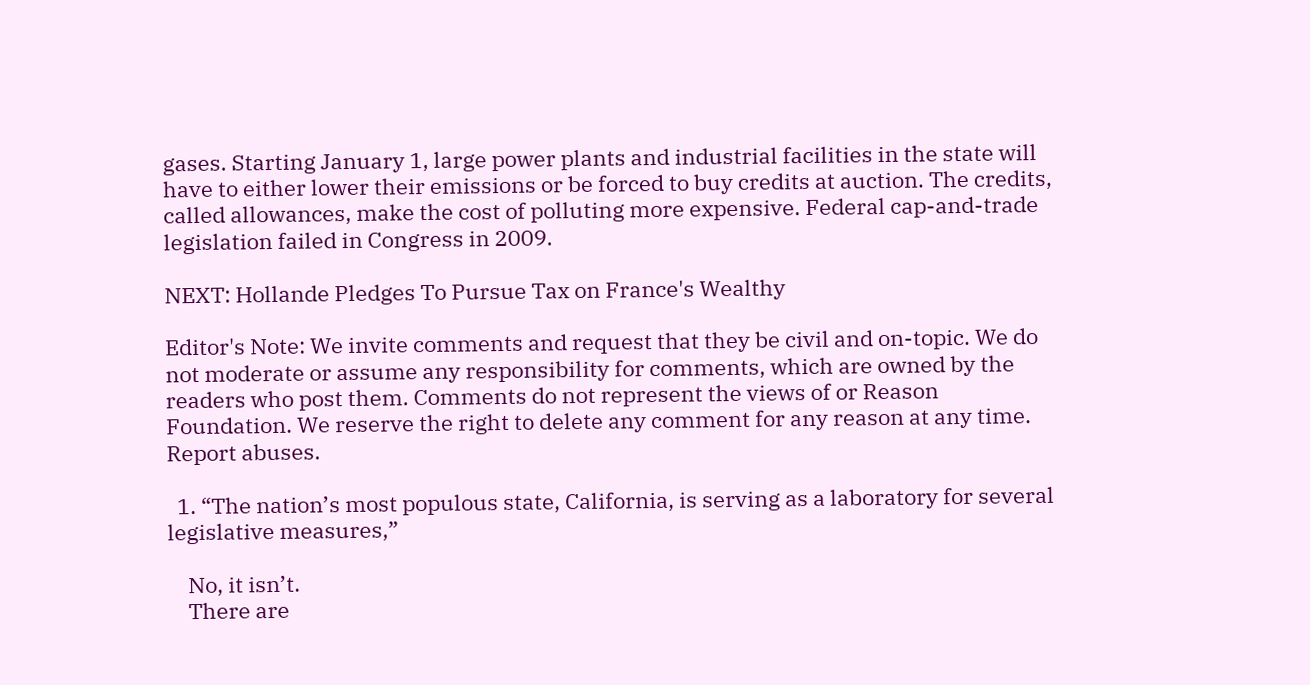gases. Starting January 1, large power plants and industrial facilities in the state will have to either lower their emissions or be forced to buy credits at auction. The credits, called allowances, make the cost of polluting more expensive. Federal cap-and-trade legislation failed in Congress in 2009.

NEXT: Hollande Pledges To Pursue Tax on France's Wealthy

Editor's Note: We invite comments and request that they be civil and on-topic. We do not moderate or assume any responsibility for comments, which are owned by the readers who post them. Comments do not represent the views of or Reason Foundation. We reserve the right to delete any comment for any reason at any time. Report abuses.

  1. “The nation’s most populous state, California, is serving as a laboratory for several legislative measures,”

    No, it isn’t.
    There are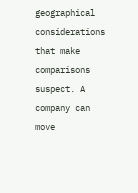geographical considerations that make comparisons suspect. A company can move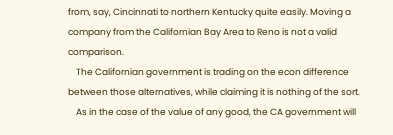from, say, Cincinnati to northern Kentucky quite easily. Moving a company from the Californian Bay Area to Reno is not a valid comparison.
    The Californian government is trading on the econ difference between those alternatives, while claiming it is nothing of the sort.
    As in the case of the value of any good, the CA government will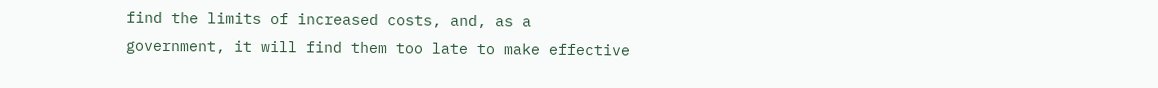find the limits of increased costs, and, as a government, it will find them too late to make effective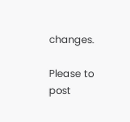changes.

Please to post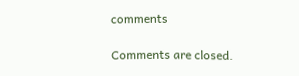comments

Comments are closed.